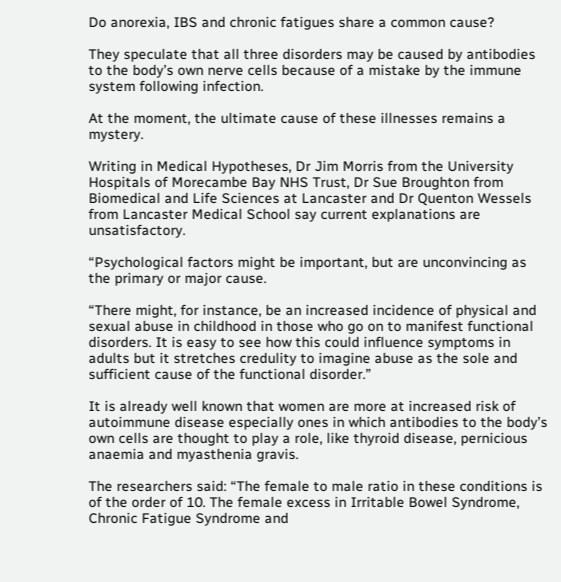Do anorexia, IBS and chronic fatigues share a common cause?

They speculate that all three disorders may be caused by antibodies to the body’s own nerve cells because of a mistake by the immune system following infection.

At the moment, the ultimate cause of these illnesses remains a mystery.

Writing in Medical Hypotheses, Dr Jim Morris from the University Hospitals of Morecambe Bay NHS Trust, Dr Sue Broughton from Biomedical and Life Sciences at Lancaster and Dr Quenton Wessels from Lancaster Medical School say current explanations are unsatisfactory.

“Psychological factors might be important, but are unconvincing as the primary or major cause.

“There might, for instance, be an increased incidence of physical and sexual abuse in childhood in those who go on to manifest functional disorders. It is easy to see how this could influence symptoms in adults but it stretches credulity to imagine abuse as the sole and sufficient cause of the functional disorder.”

It is already well known that women are more at increased risk of autoimmune disease especially ones in which antibodies to the body’s own cells are thought to play a role, like thyroid disease, pernicious anaemia and myasthenia gravis.

The researchers said: “The female to male ratio in these conditions is of the order of 10. The female excess in Irritable Bowel Syndrome, Chronic Fatigue Syndrome and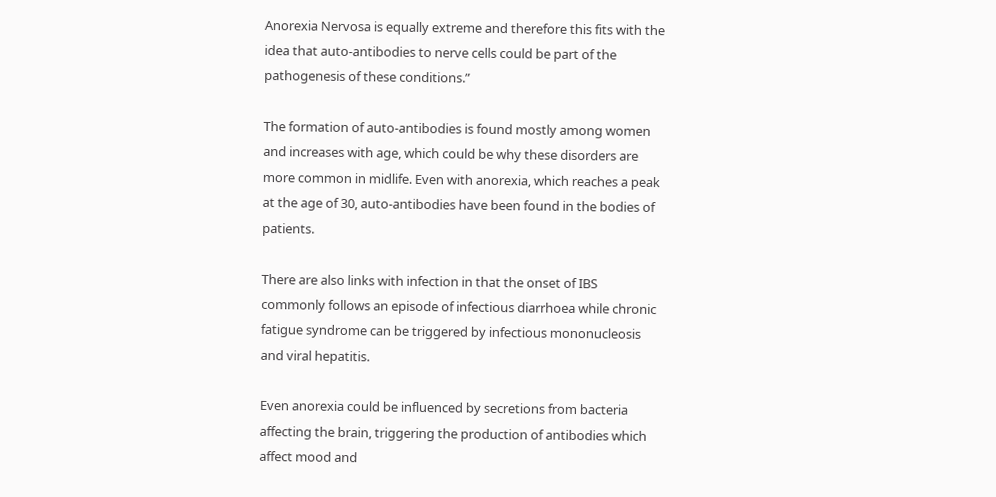Anorexia Nervosa is equally extreme and therefore this fits with the idea that auto-antibodies to nerve cells could be part of the pathogenesis of these conditions.”

The formation of auto-antibodies is found mostly among women and increases with age, which could be why these disorders are more common in midlife. Even with anorexia, which reaches a peak at the age of 30, auto-antibodies have been found in the bodies of patients.

There are also links with infection in that the onset of IBS commonly follows an episode of infectious diarrhoea while chronic fatigue syndrome can be triggered by infectious mononucleosis and viral hepatitis.

Even anorexia could be influenced by secretions from bacteria affecting the brain, triggering the production of antibodies which affect mood and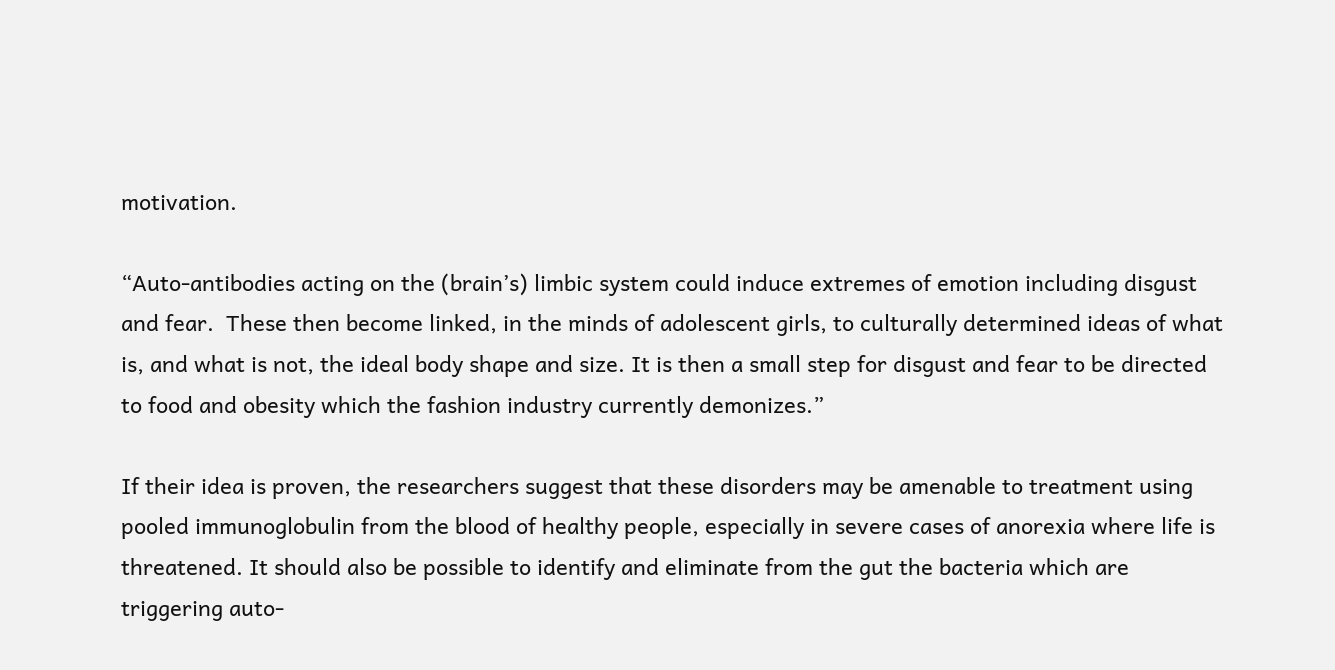motivation.

“Auto-antibodies acting on the (brain’s) limbic system could induce extremes of emotion including disgust and fear.  These then become linked, in the minds of adolescent girls, to culturally determined ideas of what is, and what is not, the ideal body shape and size. It is then a small step for disgust and fear to be directed to food and obesity which the fashion industry currently demonizes.”

If their idea is proven, the researchers suggest that these disorders may be amenable to treatment using pooled immunoglobulin from the blood of healthy people, especially in severe cases of anorexia where life is threatened. It should also be possible to identify and eliminate from the gut the bacteria which are triggering auto-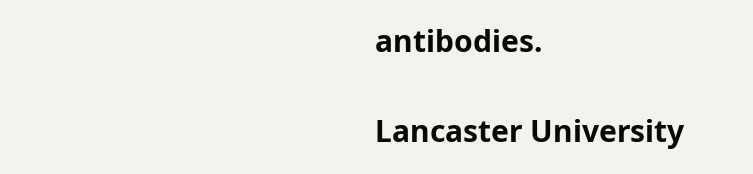antibodies.

Lancaster University